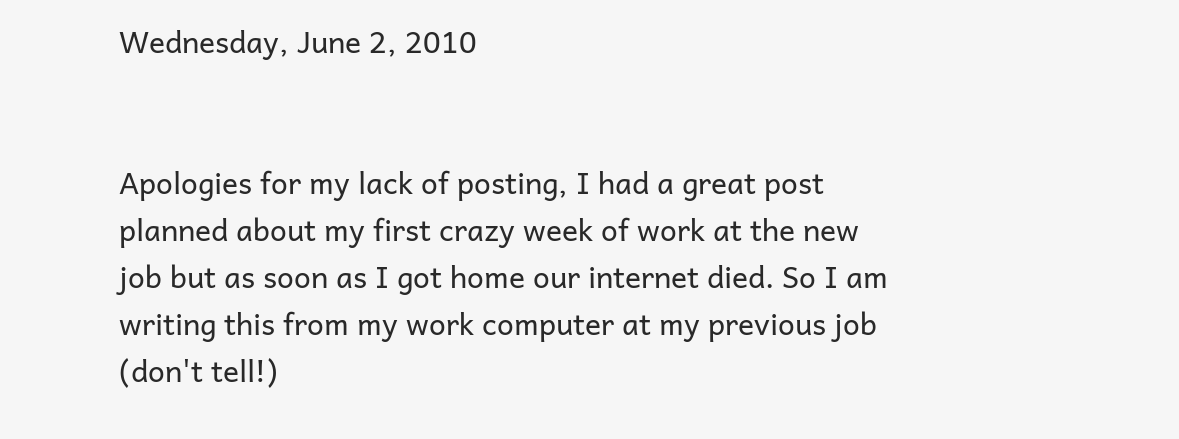Wednesday, June 2, 2010


Apologies for my lack of posting, I had a great post planned about my first crazy week of work at the new job but as soon as I got home our internet died. So I am writing this from my work computer at my previous job (don't tell!)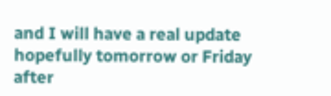and I will have a real update hopefully tomorrow or Friday after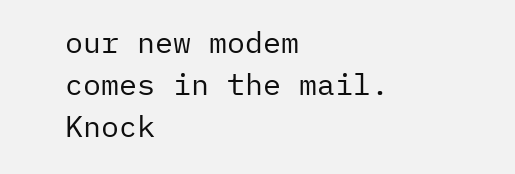our new modem comes in the mail. Knock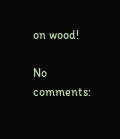on wood!

No comments: